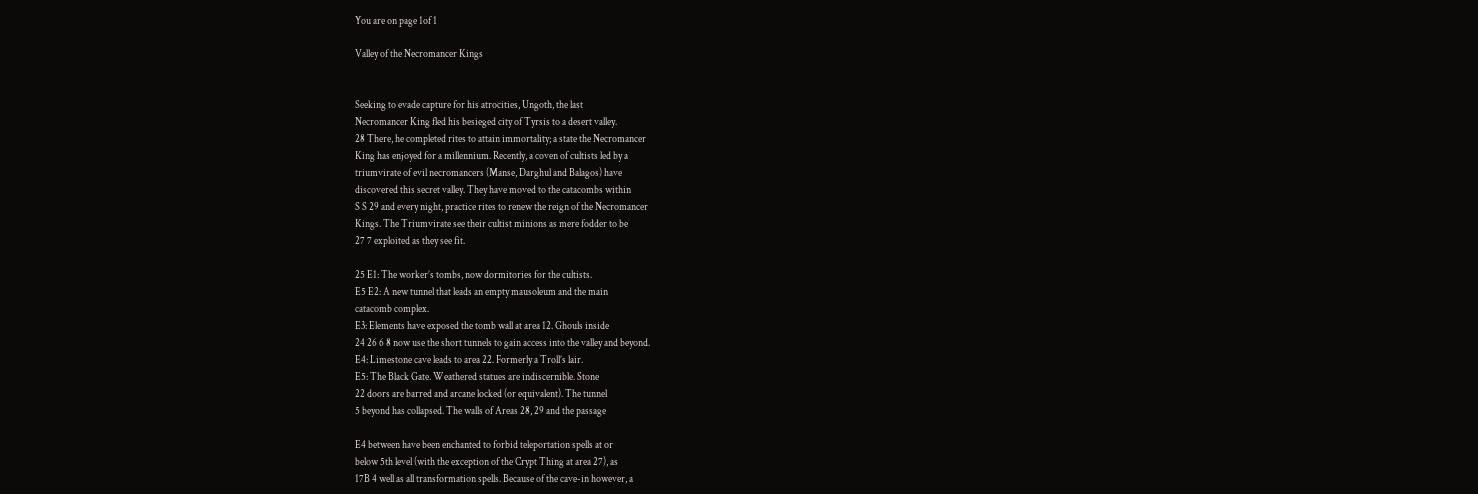You are on page 1of 1

Valley of the Necromancer Kings


Seeking to evade capture for his atrocities, Ungoth, the last
Necromancer King fled his besieged city of Tyrsis to a desert valley.
28 There, he completed rites to attain immortality; a state the Necromancer
King has enjoyed for a millennium. Recently, a coven of cultists led by a
triumvirate of evil necromancers (Manse, Darghul and Balagos) have
discovered this secret valley. They have moved to the catacombs within
S S 29 and every night, practice rites to renew the reign of the Necromancer
Kings. The Triumvirate see their cultist minions as mere fodder to be
27 7 exploited as they see fit.

25 E1: The worker’s tombs, now dormitories for the cultists.
E5 E2: A new tunnel that leads an empty mausoleum and the main
catacomb complex.
E3: Elements have exposed the tomb wall at area 12. Ghouls inside
24 26 6 8 now use the short tunnels to gain access into the valley and beyond.
E4: Limestone cave leads to area 22. Formerly a Troll’s lair.
E5: The Black Gate. Weathered statues are indiscernible. Stone
22 doors are barred and arcane locked (or equivalent). The tunnel
5 beyond has collapsed. The walls of Areas 28, 29 and the passage

E4 between have been enchanted to forbid teleportation spells at or
below 5th level (with the exception of the Crypt Thing at area 27), as
17B 4 well as all transformation spells. Because of the cave-in however, a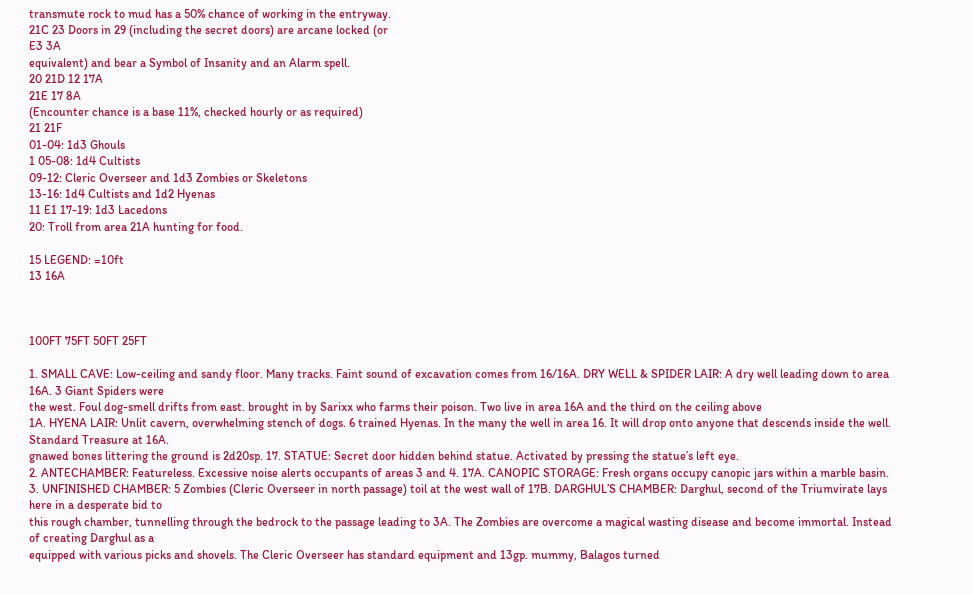transmute rock to mud has a 50% chance of working in the entryway.
21C 23 Doors in 29 (including the secret doors) are arcane locked (or
E3 3A
equivalent) and bear a Symbol of Insanity and an Alarm spell.
20 21D 12 17A
21E 17 8A
(Encounter chance is a base 11%, checked hourly or as required)
21 21F
01-04: 1d3 Ghouls
1 05-08: 1d4 Cultists
09-12: Cleric Overseer and 1d3 Zombies or Skeletons
13-16: 1d4 Cultists and 1d2 Hyenas
11 E1 17-19: 1d3 Lacedons
20: Troll from area 21A hunting for food.

15 LEGEND: =10ft
13 16A



100FT 75FT 50FT 25FT

1. SMALL CAVE: Low-ceiling and sandy floor. Many tracks. Faint sound of excavation comes from 16/16A. DRY WELL & SPIDER LAIR: A dry well leading down to area 16A. 3 Giant Spiders were
the west. Foul dog-smell drifts from east. brought in by Sarixx who farms their poison. Two live in area 16A and the third on the ceiling above
1A. HYENA LAIR: Unlit cavern, overwhelming stench of dogs. 6 trained Hyenas. In the many the well in area 16. It will drop onto anyone that descends inside the well. Standard Treasure at 16A.
gnawed bones littering the ground is 2d20sp. 17. STATUE: Secret door hidden behind statue. Activated by pressing the statue’s left eye.
2. ANTECHAMBER: Featureless. Excessive noise alerts occupants of areas 3 and 4. 17A. CANOPIC STORAGE: Fresh organs occupy canopic jars within a marble basin.
3. UNFINISHED CHAMBER: 5 Zombies (Cleric Overseer in north passage) toil at the west wall of 17B. DARGHUL’S CHAMBER: Darghul, second of the Triumvirate lays here in a desperate bid to
this rough chamber, tunnelling through the bedrock to the passage leading to 3A. The Zombies are overcome a magical wasting disease and become immortal. Instead of creating Darghul as a
equipped with various picks and shovels. The Cleric Overseer has standard equipment and 13gp. mummy, Balagos turned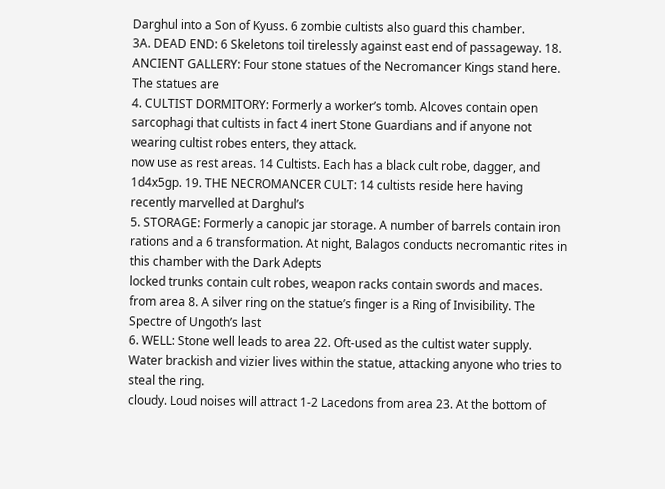Darghul into a Son of Kyuss. 6 zombie cultists also guard this chamber.
3A. DEAD END: 6 Skeletons toil tirelessly against east end of passageway. 18. ANCIENT GALLERY: Four stone statues of the Necromancer Kings stand here. The statues are
4. CULTIST DORMITORY: Formerly a worker’s tomb. Alcoves contain open sarcophagi that cultists in fact 4 inert Stone Guardians and if anyone not wearing cultist robes enters, they attack.
now use as rest areas. 14 Cultists. Each has a black cult robe, dagger, and 1d4x5gp. 19. THE NECROMANCER CULT: 14 cultists reside here having recently marvelled at Darghul’s
5. STORAGE: Formerly a canopic jar storage. A number of barrels contain iron rations and a 6 transformation. At night, Balagos conducts necromantic rites in this chamber with the Dark Adepts
locked trunks contain cult robes, weapon racks contain swords and maces. from area 8. A silver ring on the statue’s finger is a Ring of Invisibility. The Spectre of Ungoth’s last
6. WELL: Stone well leads to area 22. Oft-used as the cultist water supply. Water brackish and vizier lives within the statue, attacking anyone who tries to steal the ring.
cloudy. Loud noises will attract 1-2 Lacedons from area 23. At the bottom of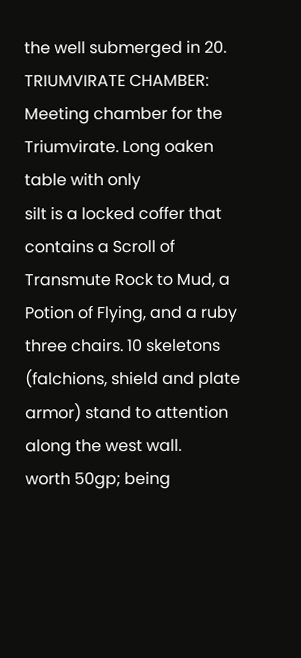the well submerged in 20. TRIUMVIRATE CHAMBER: Meeting chamber for the Triumvirate. Long oaken table with only
silt is a locked coffer that contains a Scroll of Transmute Rock to Mud, a Potion of Flying, and a ruby three chairs. 10 skeletons (falchions, shield and plate armor) stand to attention along the west wall.
worth 50gp; being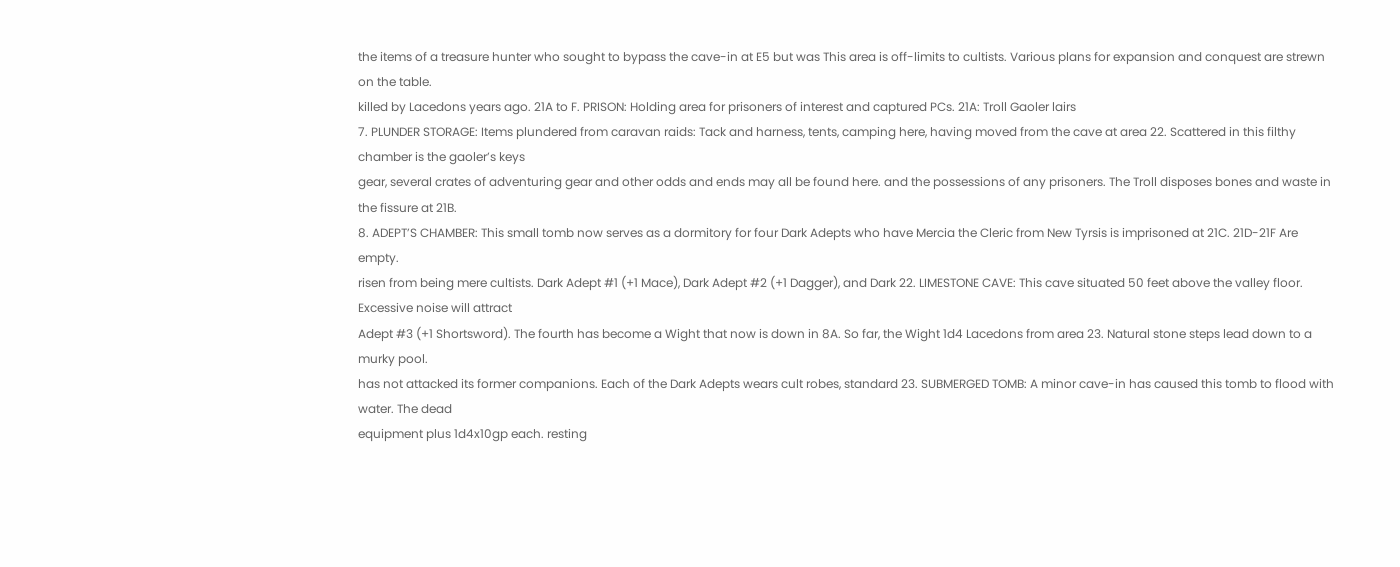the items of a treasure hunter who sought to bypass the cave-in at E5 but was This area is off-limits to cultists. Various plans for expansion and conquest are strewn on the table.
killed by Lacedons years ago. 21A to F. PRISON: Holding area for prisoners of interest and captured PCs. 21A: Troll Gaoler lairs
7. PLUNDER STORAGE: Items plundered from caravan raids: Tack and harness, tents, camping here, having moved from the cave at area 22. Scattered in this filthy chamber is the gaoler’s keys
gear, several crates of adventuring gear and other odds and ends may all be found here. and the possessions of any prisoners. The Troll disposes bones and waste in the fissure at 21B.
8. ADEPT’S CHAMBER: This small tomb now serves as a dormitory for four Dark Adepts who have Mercia the Cleric from New Tyrsis is imprisoned at 21C. 21D-21F Are empty.
risen from being mere cultists. Dark Adept #1 (+1 Mace), Dark Adept #2 (+1 Dagger), and Dark 22. LIMESTONE CAVE: This cave situated 50 feet above the valley floor. Excessive noise will attract
Adept #3 (+1 Shortsword). The fourth has become a Wight that now is down in 8A. So far, the Wight 1d4 Lacedons from area 23. Natural stone steps lead down to a murky pool.
has not attacked its former companions. Each of the Dark Adepts wears cult robes, standard 23. SUBMERGED TOMB: A minor cave-in has caused this tomb to flood with water. The dead
equipment plus 1d4x10gp each. resting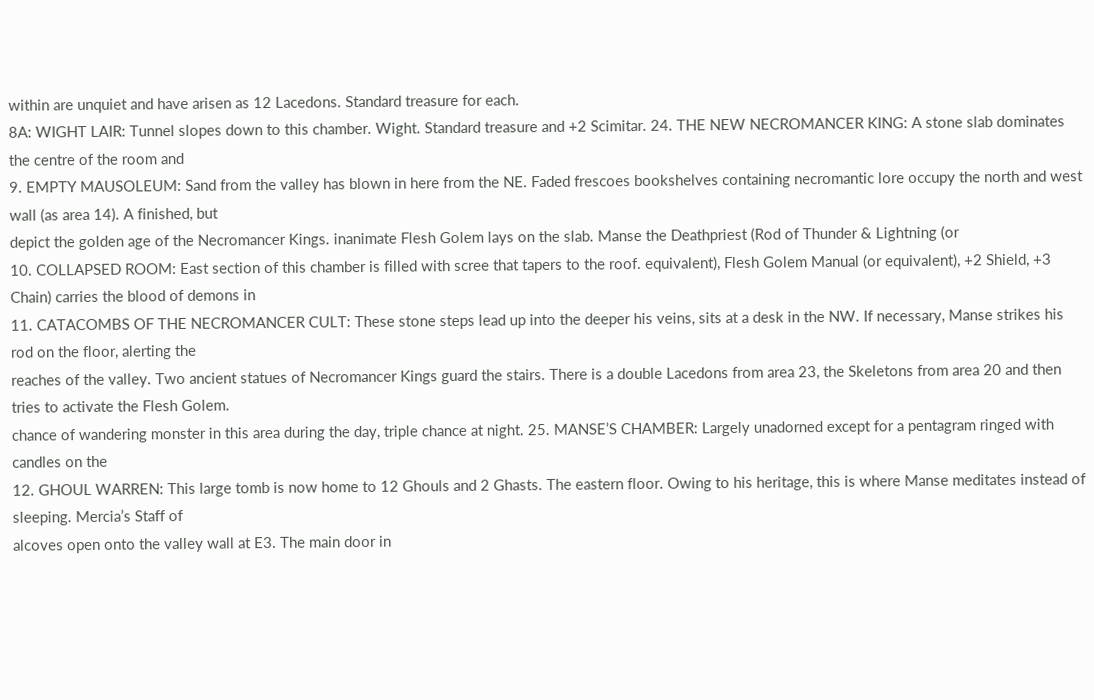within are unquiet and have arisen as 12 Lacedons. Standard treasure for each.
8A: WIGHT LAIR: Tunnel slopes down to this chamber. Wight. Standard treasure and +2 Scimitar. 24. THE NEW NECROMANCER KING: A stone slab dominates the centre of the room and
9. EMPTY MAUSOLEUM: Sand from the valley has blown in here from the NE. Faded frescoes bookshelves containing necromantic lore occupy the north and west wall (as area 14). A finished, but
depict the golden age of the Necromancer Kings. inanimate Flesh Golem lays on the slab. Manse the Deathpriest (Rod of Thunder & Lightning (or
10. COLLAPSED ROOM: East section of this chamber is filled with scree that tapers to the roof. equivalent), Flesh Golem Manual (or equivalent), +2 Shield, +3 Chain) carries the blood of demons in
11. CATACOMBS OF THE NECROMANCER CULT: These stone steps lead up into the deeper his veins, sits at a desk in the NW. If necessary, Manse strikes his rod on the floor, alerting the
reaches of the valley. Two ancient statues of Necromancer Kings guard the stairs. There is a double Lacedons from area 23, the Skeletons from area 20 and then tries to activate the Flesh Golem.
chance of wandering monster in this area during the day, triple chance at night. 25. MANSE’S CHAMBER: Largely unadorned except for a pentagram ringed with candles on the
12. GHOUL WARREN: This large tomb is now home to 12 Ghouls and 2 Ghasts. The eastern floor. Owing to his heritage, this is where Manse meditates instead of sleeping. Mercia’s Staff of
alcoves open onto the valley wall at E3. The main door in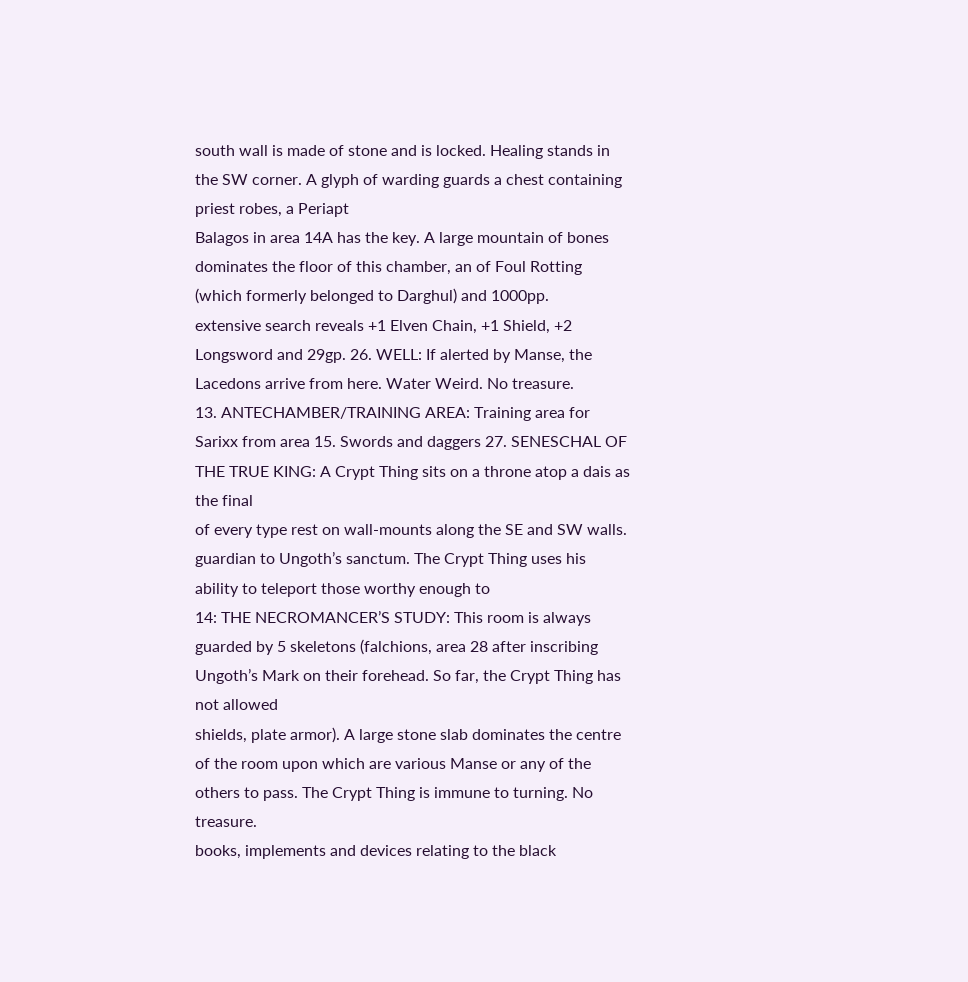south wall is made of stone and is locked. Healing stands in the SW corner. A glyph of warding guards a chest containing priest robes, a Periapt
Balagos in area 14A has the key. A large mountain of bones dominates the floor of this chamber, an of Foul Rotting (which formerly belonged to Darghul) and 1000pp.
extensive search reveals +1 Elven Chain, +1 Shield, +2 Longsword and 29gp. 26. WELL: If alerted by Manse, the Lacedons arrive from here. Water Weird. No treasure.
13. ANTECHAMBER/TRAINING AREA: Training area for Sarixx from area 15. Swords and daggers 27. SENESCHAL OF THE TRUE KING: A Crypt Thing sits on a throne atop a dais as the final
of every type rest on wall-mounts along the SE and SW walls. guardian to Ungoth’s sanctum. The Crypt Thing uses his ability to teleport those worthy enough to
14: THE NECROMANCER’S STUDY: This room is always guarded by 5 skeletons (falchions, area 28 after inscribing Ungoth’s Mark on their forehead. So far, the Crypt Thing has not allowed
shields, plate armor). A large stone slab dominates the centre of the room upon which are various Manse or any of the others to pass. The Crypt Thing is immune to turning. No treasure.
books, implements and devices relating to the black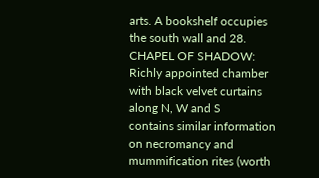arts. A bookshelf occupies the south wall and 28. CHAPEL OF SHADOW: Richly appointed chamber with black velvet curtains along N, W and S
contains similar information on necromancy and mummification rites (worth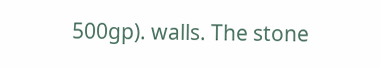500gp). walls. The stone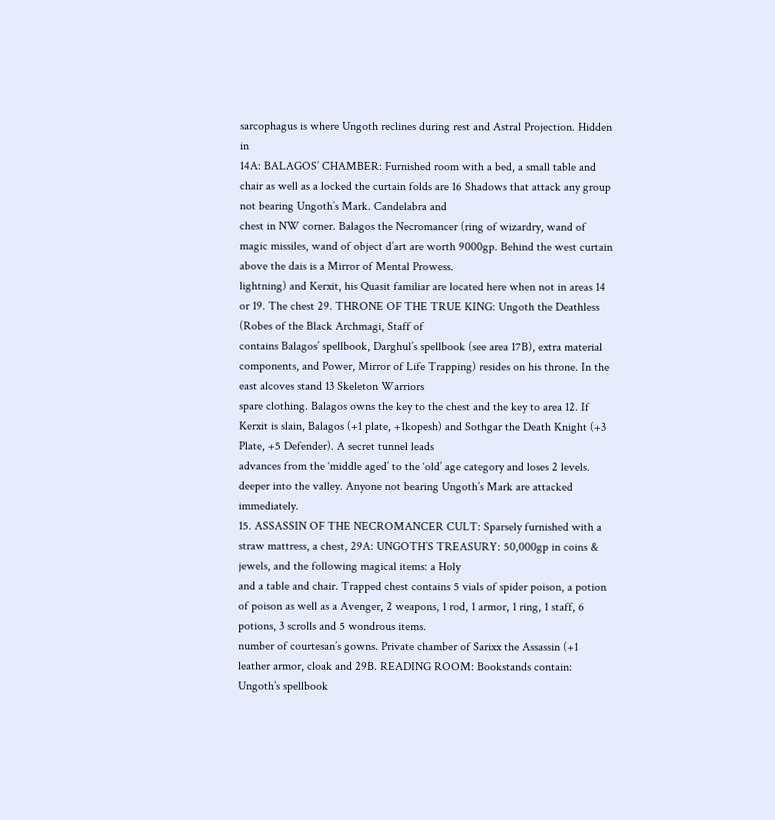sarcophagus is where Ungoth reclines during rest and Astral Projection. Hidden in
14A: BALAGOS’ CHAMBER: Furnished room with a bed, a small table and chair as well as a locked the curtain folds are 16 Shadows that attack any group not bearing Ungoth’s Mark. Candelabra and
chest in NW corner. Balagos the Necromancer (ring of wizardry, wand of magic missiles, wand of object d’art are worth 9000gp. Behind the west curtain above the dais is a Mirror of Mental Prowess.
lightning) and Kerxit, his Quasit familiar are located here when not in areas 14 or 19. The chest 29. THRONE OF THE TRUE KING: Ungoth the Deathless (Robes of the Black Archmagi, Staff of
contains Balagos’ spellbook, Darghul’s spellbook (see area 17B), extra material components, and Power, Mirror of Life Trapping) resides on his throne. In the east alcoves stand 13 Skeleton Warriors
spare clothing. Balagos owns the key to the chest and the key to area 12. If Kerxit is slain, Balagos (+1 plate, +1kopesh) and Sothgar the Death Knight (+3 Plate, +5 Defender). A secret tunnel leads
advances from the ‘middle aged’ to the ‘old’ age category and loses 2 levels. deeper into the valley. Anyone not bearing Ungoth’s Mark are attacked immediately.
15. ASSASSIN OF THE NECROMANCER CULT: Sparsely furnished with a straw mattress, a chest, 29A: UNGOTH’S TREASURY: 50,000gp in coins & jewels, and the following magical items: a Holy
and a table and chair. Trapped chest contains 5 vials of spider poison, a potion of poison as well as a Avenger, 2 weapons, 1 rod, 1 armor, 1 ring, 1 staff, 6 potions, 3 scrolls and 5 wondrous items.
number of courtesan’s gowns. Private chamber of Sarixx the Assassin (+1 leather armor, cloak and 29B. READING ROOM: Bookstands contain: Ungoth’s spellbook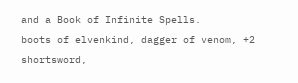and a Book of Infinite Spells.
boots of elvenkind, dagger of venom, +2 shortsword,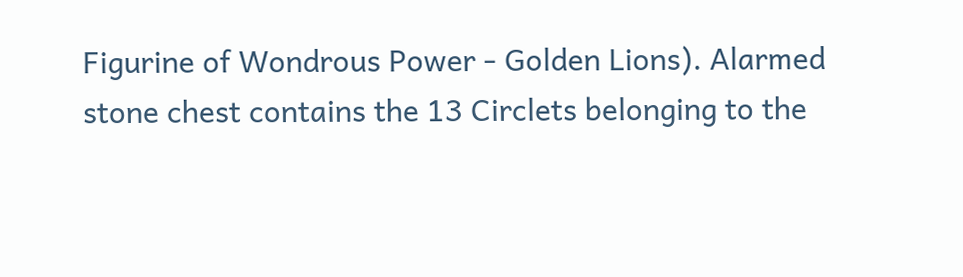Figurine of Wondrous Power - Golden Lions). Alarmed stone chest contains the 13 Circlets belonging to the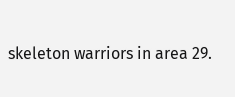skeleton warriors in area 29.